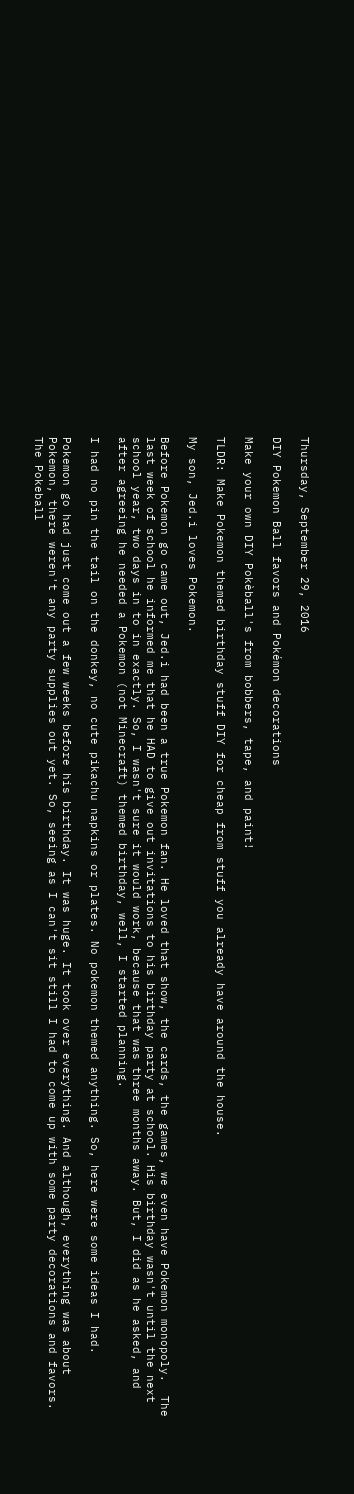Thursday, September 29, 2016

DIY Pokemon Ball favors and Pokémon decorations

Make your own DIY Pokèball's from bobbers, tape, and paint!

TLDR: Make Pokemon themed birthday stuff DIY for cheap from stuff you already have around the house.

My son, Jed.i loves Pokemon.

Before Pokemon go came out, Jed.i had been a true Pokemon fan. He loved that show, the cards, the games, we even have Pokemon monopoly.  The last week of school he informed me that he HAD to give out invitations to his birthday party at school. His birthday wasn't until the next school year, two days in to in exactly. So, I wasn't sure it would work, because that was three months away. But, I did as he asked, and after agreeing he needed a Pokemon (not Minecraft) themed birthday, well, I started planning.

I had no pin the tail on the donkey, no cute pikachu napkins or plates. No pokemon themed anything. So, here were some ideas I had.

Pokemon go had just come out a few weeks before his birthday. It was huge. It took over everything. And although, everything was about Pokemon, there weren't any party supplies out yet. So, seeing as I can't sit still I had to come up with some party decorations and favors.
The Pokeball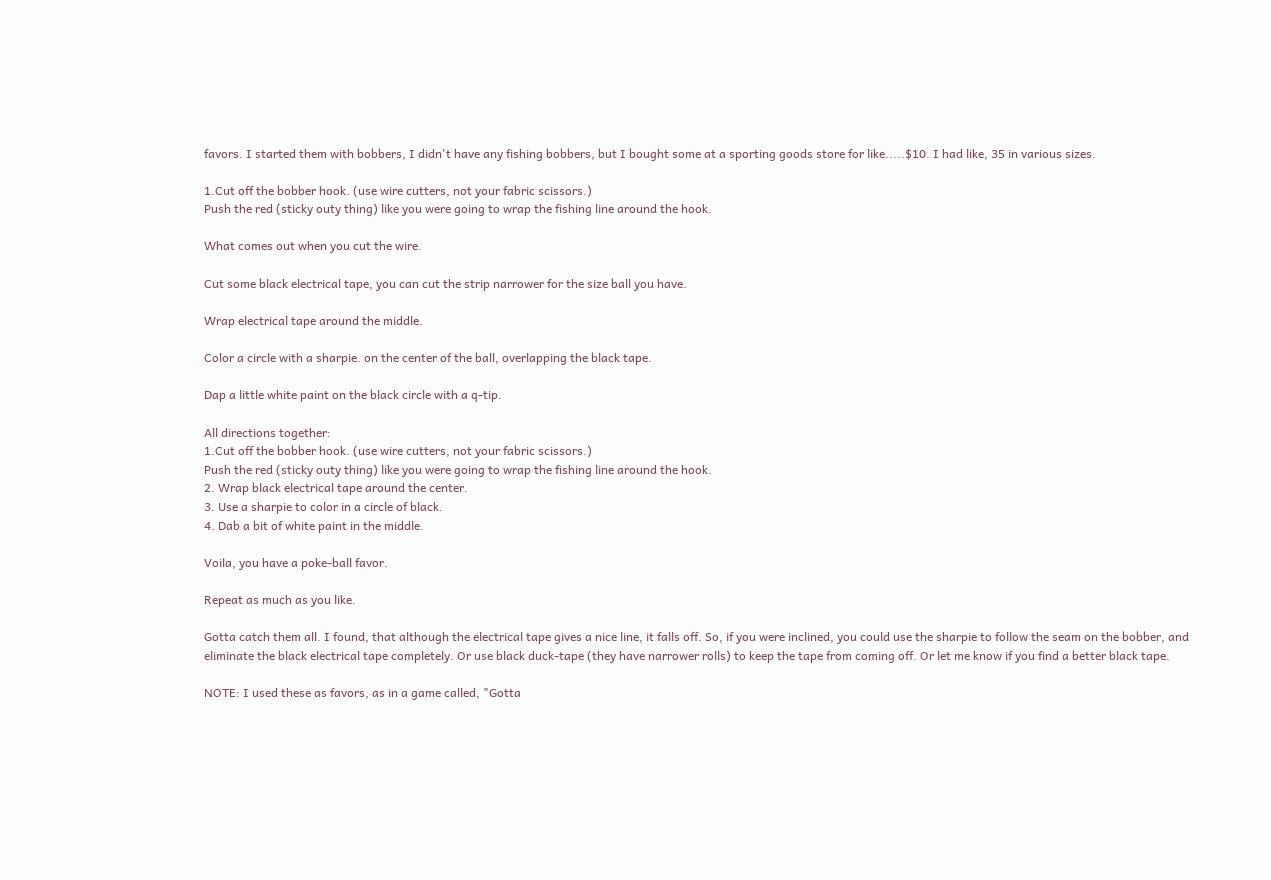favors. I started them with bobbers, I didn't have any fishing bobbers, but I bought some at a sporting goods store for like.....$10. I had like, 35 in various sizes.

1.Cut off the bobber hook. (use wire cutters, not your fabric scissors.)
Push the red (sticky outy thing) like you were going to wrap the fishing line around the hook.

What comes out when you cut the wire.

Cut some black electrical tape, you can cut the strip narrower for the size ball you have.

Wrap electrical tape around the middle.

Color a circle with a sharpie. on the center of the ball, overlapping the black tape.

Dap a little white paint on the black circle with a q-tip.

All directions together:
1.Cut off the bobber hook. (use wire cutters, not your fabric scissors.)
Push the red (sticky outy thing) like you were going to wrap the fishing line around the hook.
2. Wrap black electrical tape around the center.
3. Use a sharpie to color in a circle of black.
4. Dab a bit of white paint in the middle.

Voila, you have a poke-ball favor.

Repeat as much as you like.

Gotta catch them all. I found, that although the electrical tape gives a nice line, it falls off. So, if you were inclined, you could use the sharpie to follow the seam on the bobber, and eliminate the black electrical tape completely. Or use black duck-tape (they have narrower rolls) to keep the tape from coming off. Or let me know if you find a better black tape.

NOTE: I used these as favors, as in a game called, "Gotta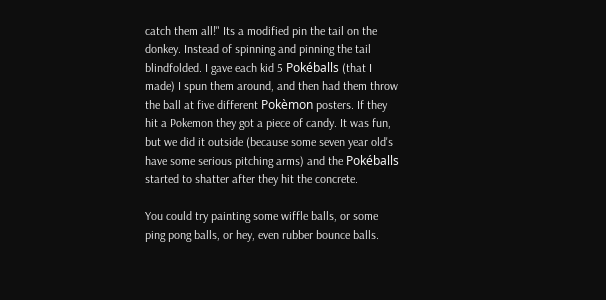catch them all!" Its a modified pin the tail on the donkey. Instead of spinning and pinning the tail blindfolded. I gave each kid 5 Pokéballs (that I made) I spun them around, and then had them throw the ball at five different Pokèmon posters. If they hit a Pokemon they got a piece of candy. It was fun, but we did it outside (because some seven year old's have some serious pitching arms) and the Pokéballs started to shatter after they hit the concrete.

You could try painting some wiffle balls, or some ping pong balls, or hey, even rubber bounce balls.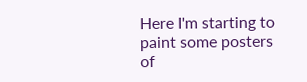Here I'm starting to paint some posters of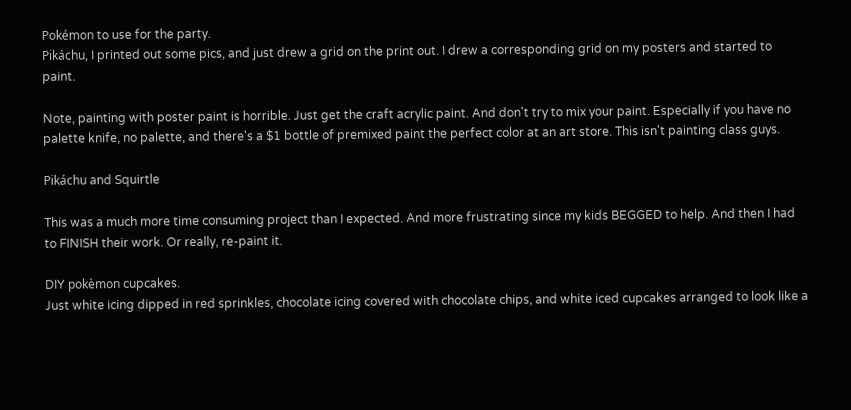Pokémon to use for the party.
Pikáchu, I printed out some pics, and just drew a grid on the print out. I drew a corresponding grid on my posters and started to paint.

Note, painting with poster paint is horrible. Just get the craft acrylic paint. And don't try to mix your paint. Especially if you have no palette knife, no palette, and there's a $1 bottle of premixed paint the perfect color at an art store. This isn't painting class guys.

Pikáchu and Squirtle

This was a much more time consuming project than I expected. And more frustrating since my kids BEGGED to help. And then I had to FINISH their work. Or really, re-paint it.

DIY pokèmon cupcakes.
Just white icing dipped in red sprinkles, chocolate icing covered with chocolate chips, and white iced cupcakes arranged to look like a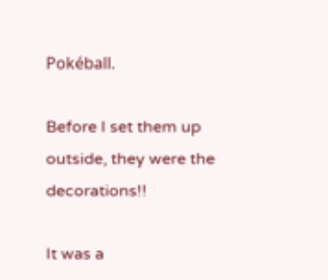Pokéball.

Before I set them up outside, they were the decorations!!

It was a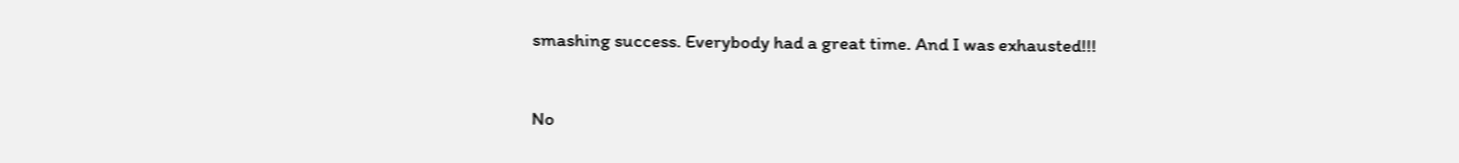smashing success. Everybody had a great time. And I was exhausted!!!


No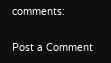comments:

Post a Comment